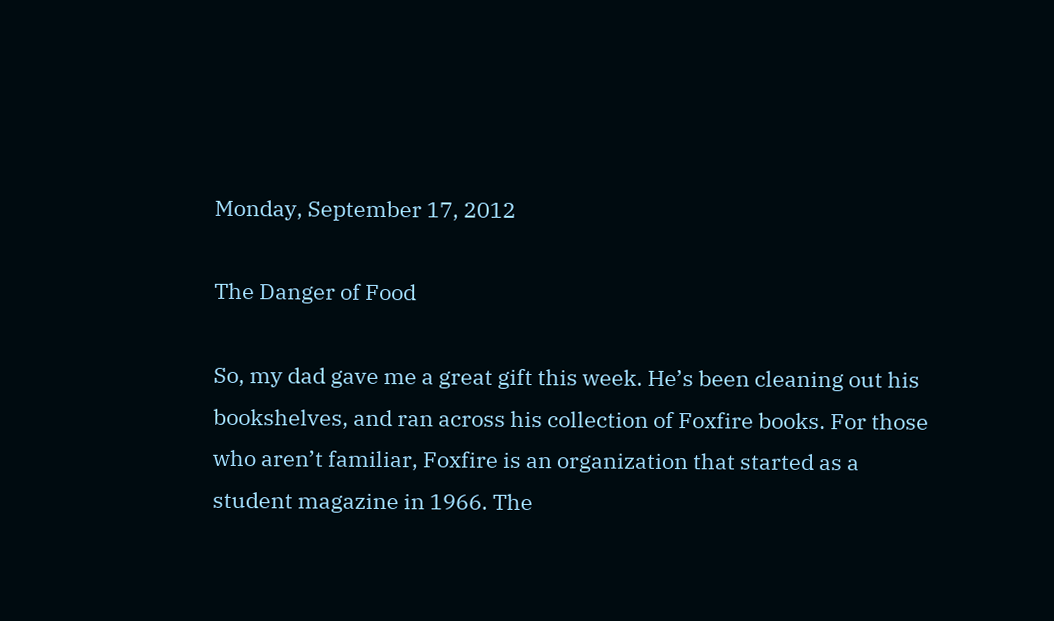Monday, September 17, 2012

The Danger of Food

So, my dad gave me a great gift this week. He’s been cleaning out his bookshelves, and ran across his collection of Foxfire books. For those who aren’t familiar, Foxfire is an organization that started as a student magazine in 1966. The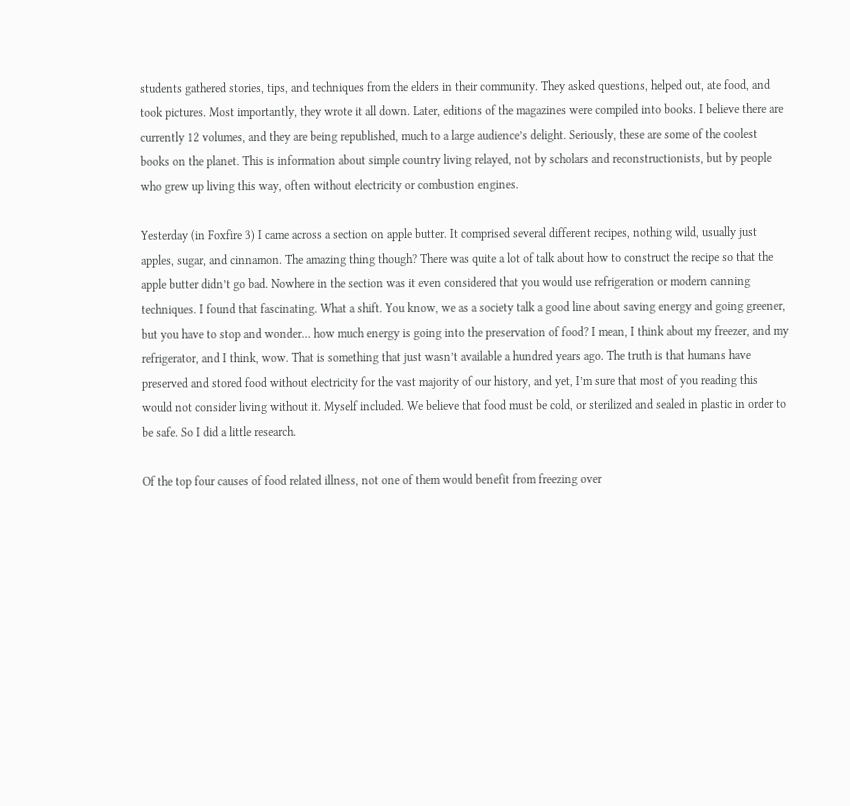students gathered stories, tips, and techniques from the elders in their community. They asked questions, helped out, ate food, and took pictures. Most importantly, they wrote it all down. Later, editions of the magazines were compiled into books. I believe there are currently 12 volumes, and they are being republished, much to a large audience’s delight. Seriously, these are some of the coolest books on the planet. This is information about simple country living relayed, not by scholars and reconstructionists, but by people who grew up living this way, often without electricity or combustion engines.

Yesterday (in Foxfire 3) I came across a section on apple butter. It comprised several different recipes, nothing wild, usually just apples, sugar, and cinnamon. The amazing thing though? There was quite a lot of talk about how to construct the recipe so that the apple butter didn’t go bad. Nowhere in the section was it even considered that you would use refrigeration or modern canning techniques. I found that fascinating. What a shift. You know, we as a society talk a good line about saving energy and going greener, but you have to stop and wonder… how much energy is going into the preservation of food? I mean, I think about my freezer, and my refrigerator, and I think, wow. That is something that just wasn’t available a hundred years ago. The truth is that humans have preserved and stored food without electricity for the vast majority of our history, and yet, I’m sure that most of you reading this would not consider living without it. Myself included. We believe that food must be cold, or sterilized and sealed in plastic in order to be safe. So I did a little research.

Of the top four causes of food related illness, not one of them would benefit from freezing over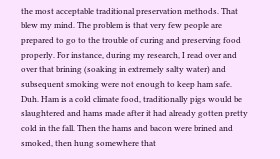the most acceptable traditional preservation methods. That blew my mind. The problem is that very few people are prepared to go to the trouble of curing and preserving food properly. For instance, during my research, I read over and over that brining (soaking in extremely salty water) and subsequent smoking were not enough to keep ham safe. Duh. Ham is a cold climate food, traditionally pigs would be slaughtered and hams made after it had already gotten pretty cold in the fall. Then the hams and bacon were brined and smoked, then hung somewhere that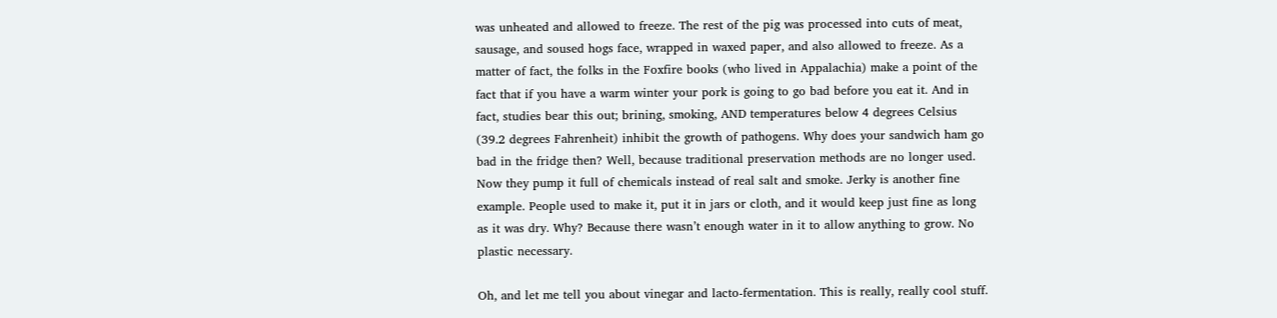was unheated and allowed to freeze. The rest of the pig was processed into cuts of meat, sausage, and soused hogs face, wrapped in waxed paper, and also allowed to freeze. As a matter of fact, the folks in the Foxfire books (who lived in Appalachia) make a point of the fact that if you have a warm winter your pork is going to go bad before you eat it. And in fact, studies bear this out; brining, smoking, AND temperatures below 4 degrees Celsius (39.2 degrees Fahrenheit) inhibit the growth of pathogens. Why does your sandwich ham go bad in the fridge then? Well, because traditional preservation methods are no longer used. Now they pump it full of chemicals instead of real salt and smoke. Jerky is another fine example. People used to make it, put it in jars or cloth, and it would keep just fine as long as it was dry. Why? Because there wasn’t enough water in it to allow anything to grow. No plastic necessary.

Oh, and let me tell you about vinegar and lacto-fermentation. This is really, really cool stuff.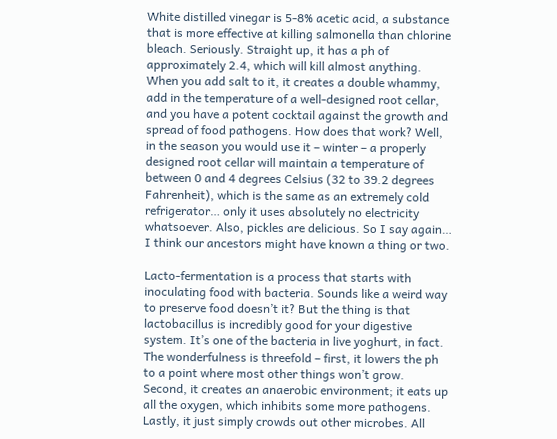White distilled vinegar is 5-8% acetic acid, a substance that is more effective at killing salmonella than chlorine bleach. Seriously. Straight up, it has a ph of approximately 2.4, which will kill almost anything. When you add salt to it, it creates a double whammy, add in the temperature of a well-designed root cellar, and you have a potent cocktail against the growth and spread of food pathogens. How does that work? Well, in the season you would use it – winter – a properly designed root cellar will maintain a temperature of between 0 and 4 degrees Celsius (32 to 39.2 degrees Fahrenheit), which is the same as an extremely cold refrigerator… only it uses absolutely no electricity whatsoever. Also, pickles are delicious. So I say again… I think our ancestors might have known a thing or two.

Lacto-fermentation is a process that starts with inoculating food with bacteria. Sounds like a weird way to preserve food doesn’t it? But the thing is that lactobacillus is incredibly good for your digestive system. It’s one of the bacteria in live yoghurt, in fact. The wonderfulness is threefold – first, it lowers the ph to a point where most other things won’t grow. Second, it creates an anaerobic environment; it eats up all the oxygen, which inhibits some more pathogens. Lastly, it just simply crowds out other microbes. All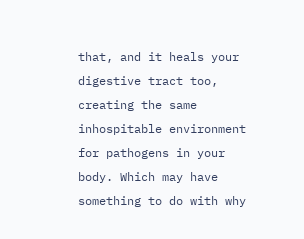that, and it heals your digestive tract too, creating the same inhospitable environment for pathogens in your body. Which may have something to do with why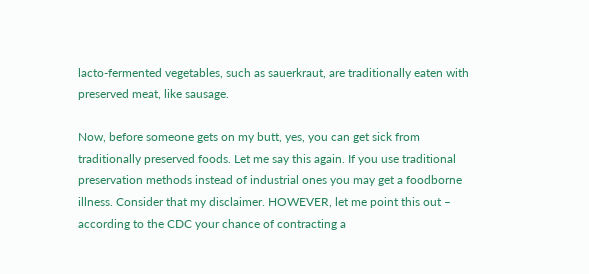lacto-fermented vegetables, such as sauerkraut, are traditionally eaten with preserved meat, like sausage.

Now, before someone gets on my butt, yes, you can get sick from traditionally preserved foods. Let me say this again. If you use traditional preservation methods instead of industrial ones you may get a foodborne illness. Consider that my disclaimer. HOWEVER, let me point this out – according to the CDC your chance of contracting a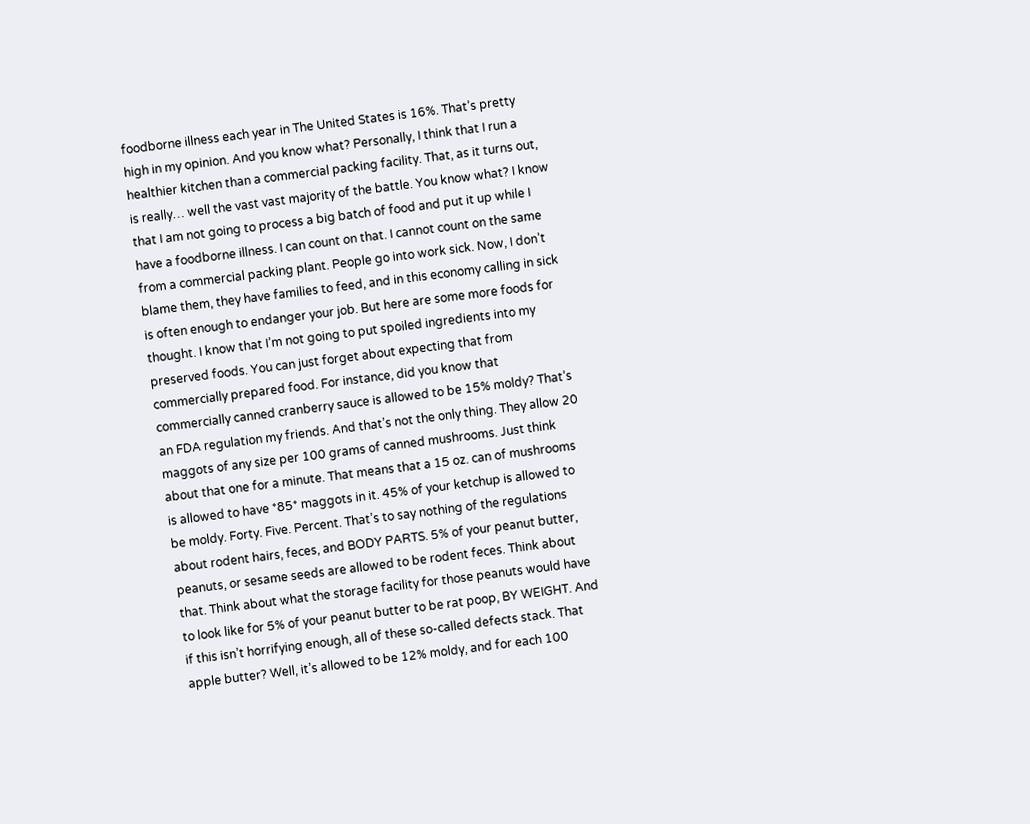foodborne illness each year in The United States is 16%. That’s pretty high in my opinion. And you know what? Personally, I think that I run a healthier kitchen than a commercial packing facility. That, as it turns out, is really… well the vast vast majority of the battle. You know what? I know that I am not going to process a big batch of food and put it up while I have a foodborne illness. I can count on that. I cannot count on the same from a commercial packing plant. People go into work sick. Now, I don’t blame them, they have families to feed, and in this economy calling in sick is often enough to endanger your job. But here are some more foods for thought. I know that I’m not going to put spoiled ingredients into my preserved foods. You can just forget about expecting that from commercially prepared food. For instance, did you know that commercially canned cranberry sauce is allowed to be 15% moldy? That’s an FDA regulation my friends. And that’s not the only thing. They allow 20 maggots of any size per 100 grams of canned mushrooms. Just think about that one for a minute. That means that a 15 oz. can of mushrooms is allowed to have *85* maggots in it. 45% of your ketchup is allowed to be moldy. Forty. Five. Percent. That’s to say nothing of the regulations about rodent hairs, feces, and BODY PARTS. 5% of your peanut butter, peanuts, or sesame seeds are allowed to be rodent feces. Think about that. Think about what the storage facility for those peanuts would have to look like for 5% of your peanut butter to be rat poop, BY WEIGHT. And if this isn’t horrifying enough, all of these so-called defects stack. That apple butter? Well, it’s allowed to be 12% moldy, and for each 100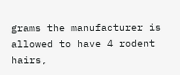grams the manufacturer is allowed to have 4 rodent hairs,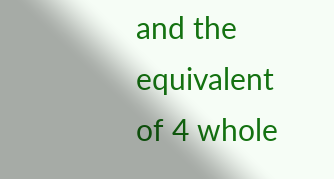and the equivalent of 4 whole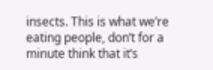insects. This is what we’re eating people, don’t for a minute think that it’s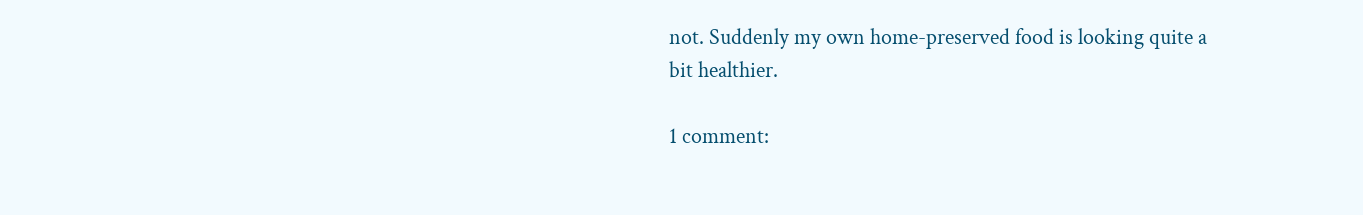not. Suddenly my own home-preserved food is looking quite a bit healthier.

1 comment: